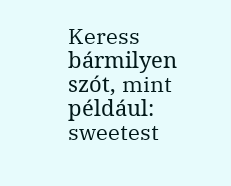Keress bármilyen szót, mint például: sweetest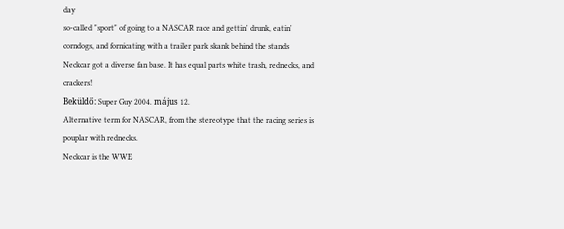day
so-called "sport" of going to a NASCAR race and gettin' drunk, eatin' corndogs, and fornicating with a trailer park skank behind the stands
Neckcar got a diverse fan base. It has equal parts white trash, rednecks, and crackers!
Beküldő: Super Guy 2004. május 12.
Alternative term for NASCAR, from the stereotype that the racing series is pouplar with rednecks.
Neckcar is the WWE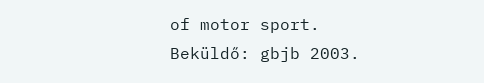of motor sport.
Beküldő: gbjb 2003.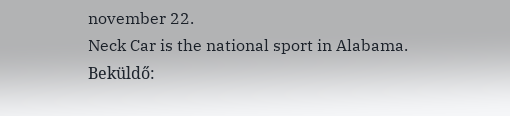november 22.
Neck Car is the national sport in Alabama.
Beküldő: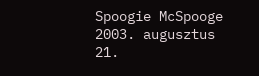Spoogie McSpooge 2003. augusztus 21.